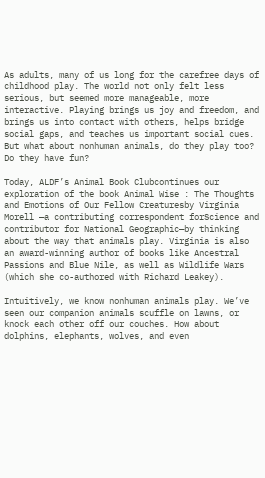As adults, many of us long for the carefree days of childhood play. The world not only felt less serious, but seemed more manageable, more interactive. Playing brings us joy and freedom, and brings us into contact with others, helps bridge social gaps, and teaches us important social cues. But what about nonhuman animals, do they play too? Do they have fun?

Today, ALDF’s Animal Book Clubcontinues our exploration of the book Animal Wise : The Thoughts and Emotions of Our Fellow Creaturesby Virginia Morell —a contributing correspondent forScience and contributor for National Geographic—by thinking about the way that animals play. Virginia is also an award-winning author of books like Ancestral Passions and Blue Nile, as well as Wildlife Wars (which she co-authored with Richard Leakey).

Intuitively, we know nonhuman animals play. We’ve seen our companion animals scuffle on lawns, or knock each other off our couches. How about dolphins, elephants, wolves, and even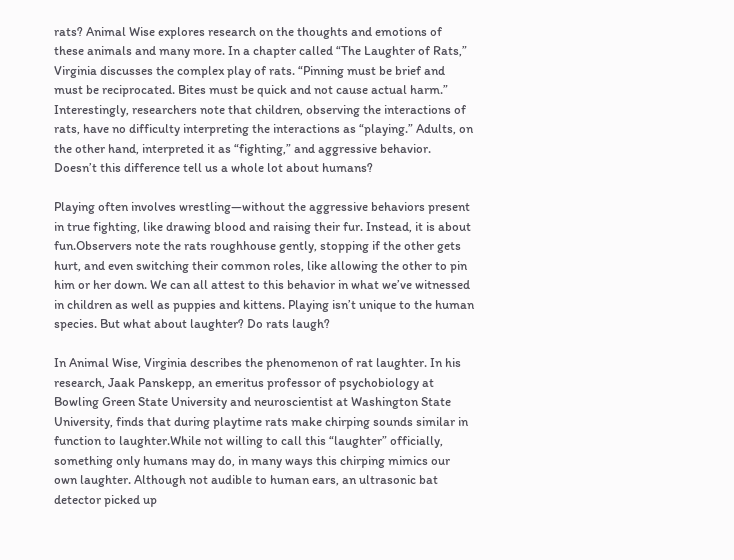rats? Animal Wise explores research on the thoughts and emotions of these animals and many more. In a chapter called “The Laughter of Rats,” Virginia discusses the complex play of rats. “Pinning must be brief and must be reciprocated. Bites must be quick and not cause actual harm.” Interestingly, researchers note that children, observing the interactions of rats, have no difficulty interpreting the interactions as “playing.” Adults, on the other hand, interpreted it as “fighting,” and aggressive behavior. Doesn’t this difference tell us a whole lot about humans?

Playing often involves wrestling—without the aggressive behaviors present in true fighting, like drawing blood and raising their fur. Instead, it is about fun.Observers note the rats roughhouse gently, stopping if the other gets hurt, and even switching their common roles, like allowing the other to pin him or her down. We can all attest to this behavior in what we’ve witnessed in children as well as puppies and kittens. Playing isn’t unique to the human species. But what about laughter? Do rats laugh?

In Animal Wise, Virginia describes the phenomenon of rat laughter. In his research, Jaak Panskepp, an emeritus professor of psychobiology at Bowling Green State University and neuroscientist at Washington State University, finds that during playtime rats make chirping sounds similar in function to laughter.While not willing to call this “laughter” officially, something only humans may do, in many ways this chirping mimics our own laughter. Although not audible to human ears, an ultrasonic bat detector picked up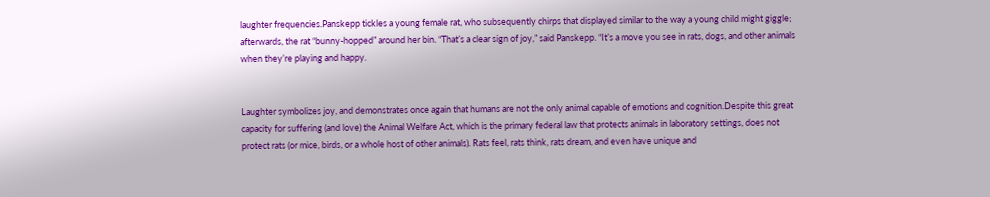laughter frequencies.Panskepp tickles a young female rat, who subsequently chirps that displayed similar to the way a young child might giggle; afterwards, the rat “bunny-hopped” around her bin. “That’s a clear sign of joy,” said Panskepp. “It’s a move you see in rats, dogs, and other animals when they’re playing and happy.


Laughter symbolizes joy, and demonstrates once again that humans are not the only animal capable of emotions and cognition.Despite this great capacity for suffering (and love) the Animal Welfare Act, which is the primary federal law that protects animals in laboratory settings, does not protect rats (or mice, birds, or a whole host of other animals). Rats feel, rats think, rats dream, and even have unique and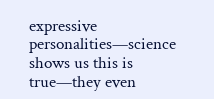expressive personalities—science shows us this is true—they even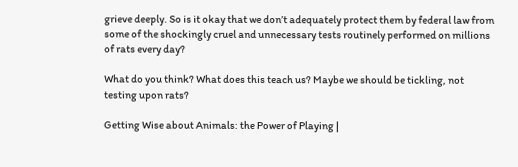grieve deeply. So is it okay that we don’t adequately protect them by federal law from some of the shockingly cruel and unnecessary tests routinely performed on millions of rats every day?

What do you think? What does this teach us? Maybe we should be tickling, not testing upon rats?

Getting Wise about Animals: the Power of Playing |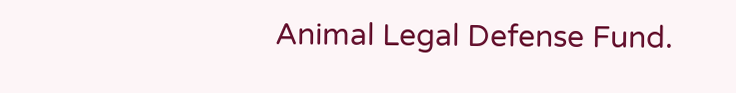Animal Legal Defense Fund.